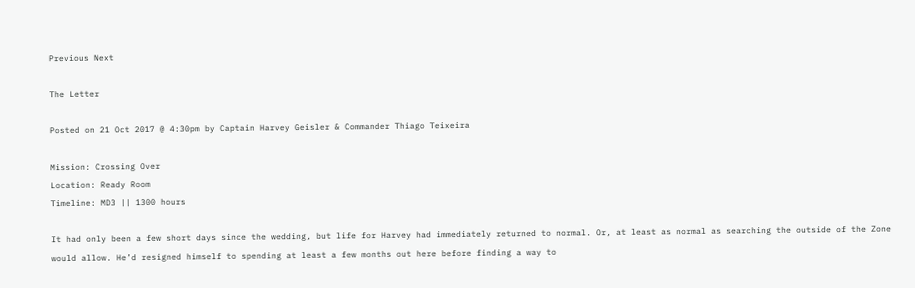Previous Next

The Letter

Posted on 21 Oct 2017 @ 4:30pm by Captain Harvey Geisler & Commander Thiago Teixeira

Mission: Crossing Over
Location: Ready Room
Timeline: MD3 || 1300 hours

It had only been a few short days since the wedding, but life for Harvey had immediately returned to normal. Or, at least as normal as searching the outside of the Zone would allow. He’d resigned himself to spending at least a few months out here before finding a way to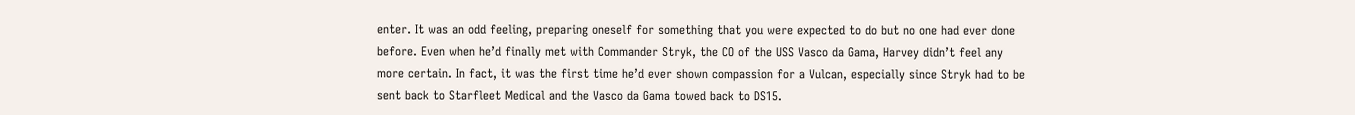enter. It was an odd feeling, preparing oneself for something that you were expected to do but no one had ever done before. Even when he’d finally met with Commander Stryk, the CO of the USS Vasco da Gama, Harvey didn’t feel any more certain. In fact, it was the first time he’d ever shown compassion for a Vulcan, especially since Stryk had to be sent back to Starfleet Medical and the Vasco da Gama towed back to DS15.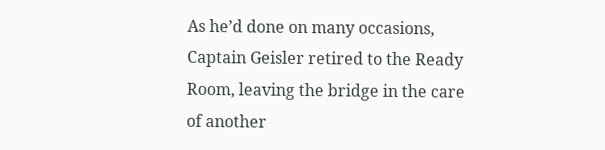As he’d done on many occasions, Captain Geisler retired to the Ready Room, leaving the bridge in the care of another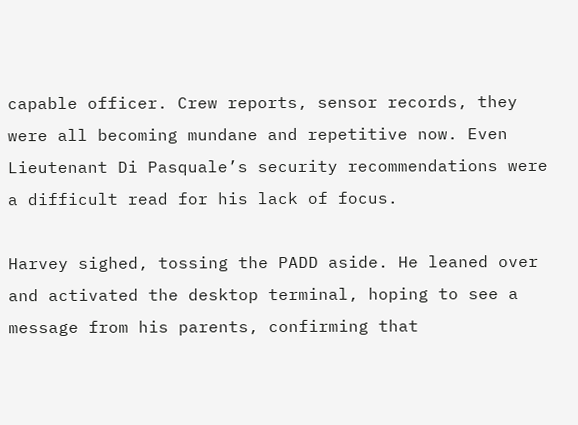capable officer. Crew reports, sensor records, they were all becoming mundane and repetitive now. Even Lieutenant Di Pasquale’s security recommendations were a difficult read for his lack of focus.

Harvey sighed, tossing the PADD aside. He leaned over and activated the desktop terminal, hoping to see a message from his parents, confirming that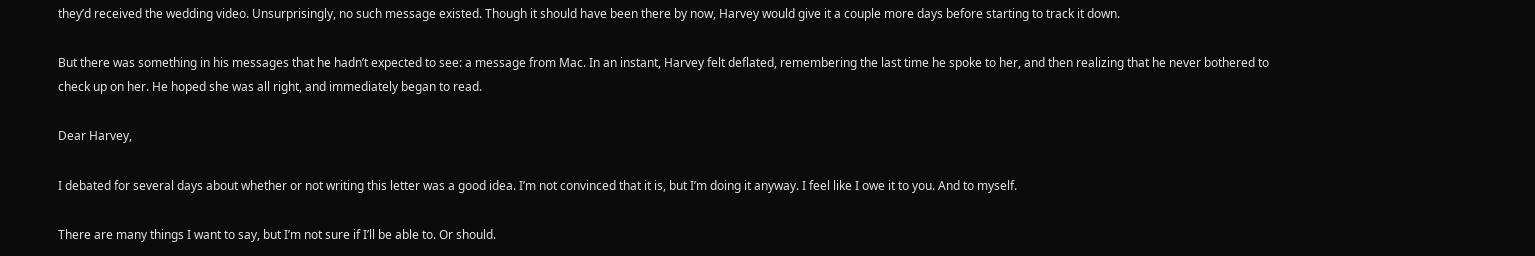they’d received the wedding video. Unsurprisingly, no such message existed. Though it should have been there by now, Harvey would give it a couple more days before starting to track it down.

But there was something in his messages that he hadn’t expected to see: a message from Mac. In an instant, Harvey felt deflated, remembering the last time he spoke to her, and then realizing that he never bothered to check up on her. He hoped she was all right, and immediately began to read.

Dear Harvey,

I debated for several days about whether or not writing this letter was a good idea. I’m not convinced that it is, but I’m doing it anyway. I feel like I owe it to you. And to myself.

There are many things I want to say, but I’m not sure if I’ll be able to. Or should.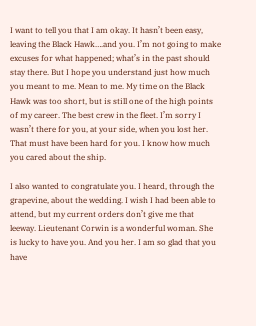I want to tell you that I am okay. It hasn’t been easy, leaving the Black Hawk….and you. I’m not going to make excuses for what happened; what’s in the past should stay there. But I hope you understand just how much you meant to me. Mean to me. My time on the Black Hawk was too short, but is still one of the high points of my career. The best crew in the fleet. I’m sorry I wasn’t there for you, at your side, when you lost her. That must have been hard for you. I know how much you cared about the ship.

I also wanted to congratulate you. I heard, through the grapevine, about the wedding. I wish I had been able to attend, but my current orders don’t give me that leeway. Lieutenant Corwin is a wonderful woman. She is lucky to have you. And you her. I am so glad that you have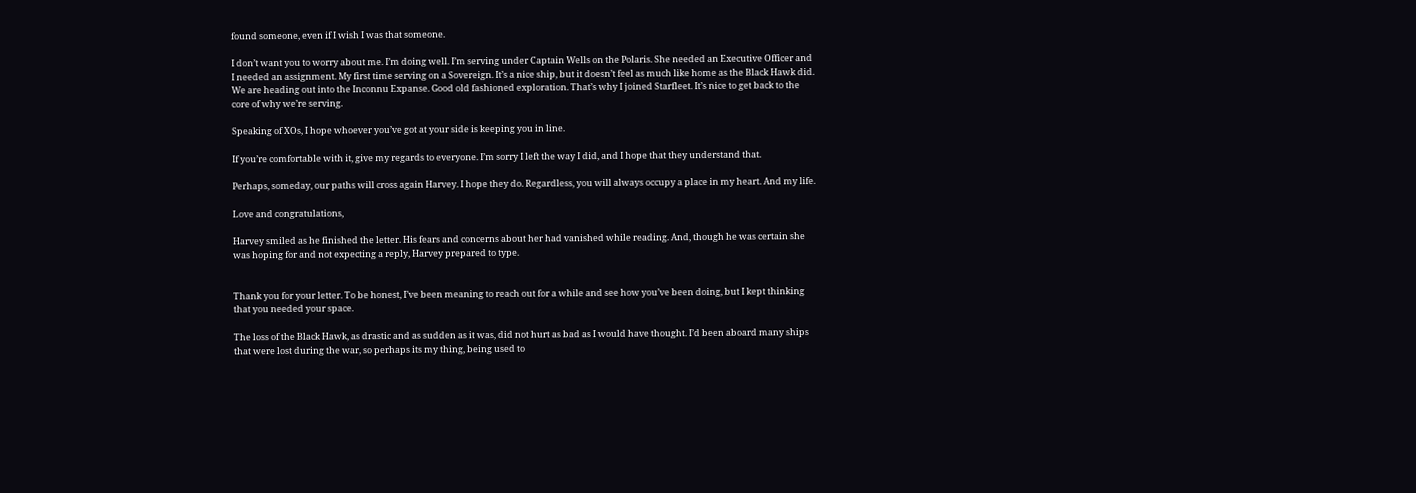found someone, even if I wish I was that someone.

I don’t want you to worry about me. I’m doing well. I’m serving under Captain Wells on the Polaris. She needed an Executive Officer and I needed an assignment. My first time serving on a Sovereign. It’s a nice ship, but it doesn’t feel as much like home as the Black Hawk did. We are heading out into the Inconnu Expanse. Good old fashioned exploration. That’s why I joined Starfleet. It’s nice to get back to the core of why we’re serving.

Speaking of XOs, I hope whoever you’ve got at your side is keeping you in line.

If you’re comfortable with it, give my regards to everyone. I’m sorry I left the way I did, and I hope that they understand that.

Perhaps, someday, our paths will cross again Harvey. I hope they do. Regardless, you will always occupy a place in my heart. And my life.

Love and congratulations,

Harvey smiled as he finished the letter. His fears and concerns about her had vanished while reading. And, though he was certain she was hoping for and not expecting a reply, Harvey prepared to type.


Thank you for your letter. To be honest, I’ve been meaning to reach out for a while and see how you’ve been doing, but I kept thinking that you needed your space.

The loss of the Black Hawk, as drastic and as sudden as it was, did not hurt as bad as I would have thought. I’d been aboard many ships that were lost during the war, so perhaps its my thing, being used to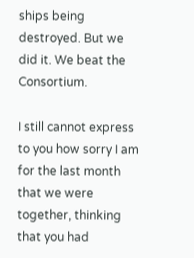ships being destroyed. But we did it. We beat the Consortium.

I still cannot express to you how sorry I am for the last month that we were together, thinking that you had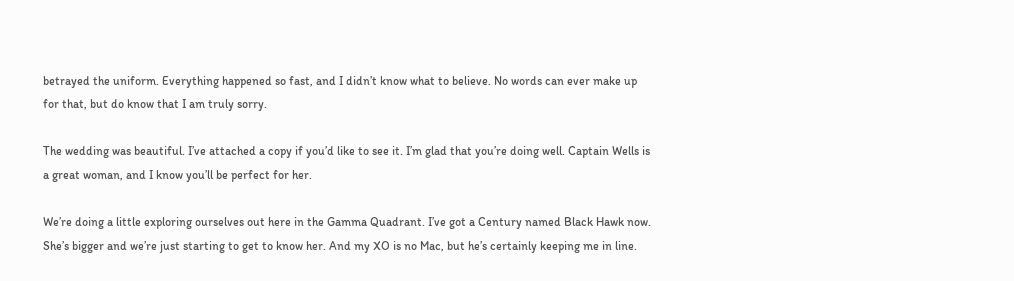betrayed the uniform. Everything happened so fast, and I didn’t know what to believe. No words can ever make up for that, but do know that I am truly sorry.

The wedding was beautiful. I’ve attached a copy if you’d like to see it. I’m glad that you’re doing well. Captain Wells is a great woman, and I know you’ll be perfect for her.

We’re doing a little exploring ourselves out here in the Gamma Quadrant. I’ve got a Century named Black Hawk now. She’s bigger and we’re just starting to get to know her. And my XO is no Mac, but he’s certainly keeping me in line.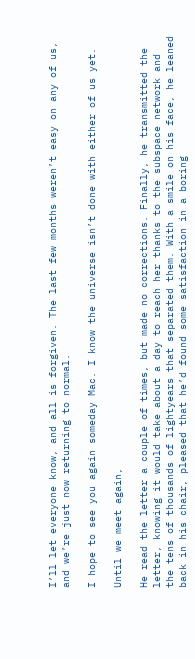I’ll let everyone know, and all is forgiven. The last few months weren’t easy on any of us, and we’re just now returning to normal.

I hope to see you again someday Mac. I know the universe isn’t done with either of us yet.

Until we meet again,

He read the letter a couple of times, but made no corrections. Finally, he transmitted the letter, knowing it would take about a day to reach her thanks to the subspace network and the tens of thousands of lightyears that separated them. With a smile on his face, he leaned back in his chair, pleased that he’d found some satisfaction in a boring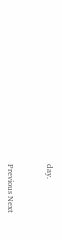day.


Previous Next